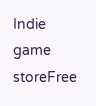Indie game storeFree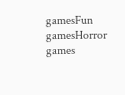gamesFun gamesHorror games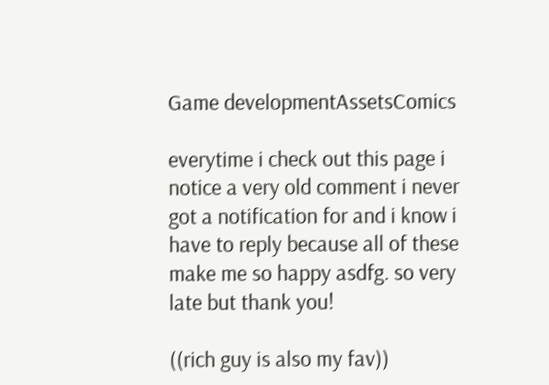Game developmentAssetsComics

everytime i check out this page i notice a very old comment i never got a notification for and i know i have to reply because all of these make me so happy asdfg. so very late but thank you!

((rich guy is also my fav))